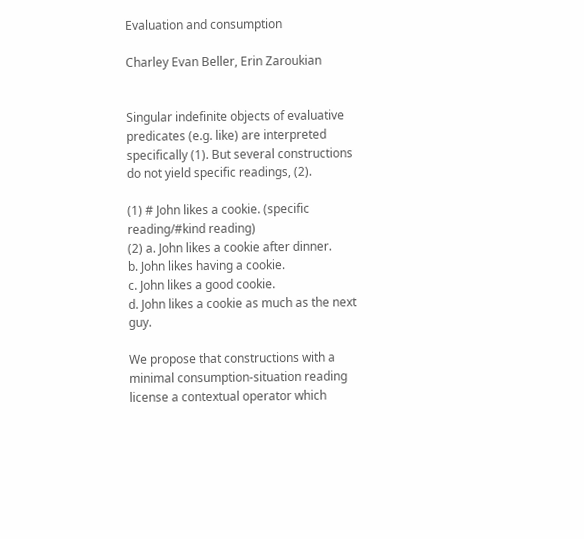Evaluation and consumption

Charley Evan Beller, Erin Zaroukian


Singular indefinite objects of evaluative predicates (e.g. like) are interpreted specifically (1). But several constructions do not yield specific readings, (2).

(1) # John likes a cookie. (specific reading/#kind reading)
(2) a. John likes a cookie after dinner.
b. John likes having a cookie.
c. John likes a good cookie.
d. John likes a cookie as much as the next guy.

We propose that constructions with a minimal consumption-situation reading license a contextual operator which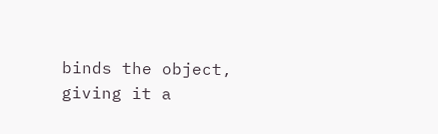binds the object, giving it a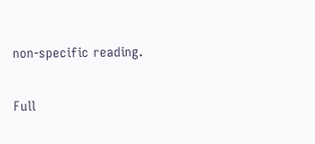non-specific reading.

Full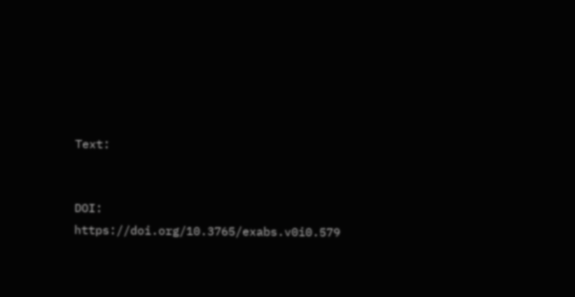Text:


DOI: https://doi.org/10.3765/exabs.v0i0.579